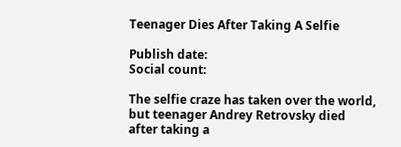Teenager Dies After Taking A Selfie

Publish date:
Social count:

The selfie craze has taken over the world, but teenager Andrey Retrovsky died after taking a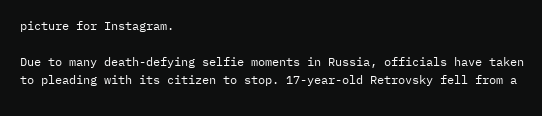picture for Instagram.

Due to many death-defying selfie moments in Russia, officials have taken to pleading with its citizen to stop. 17-year-old Retrovsky fell from a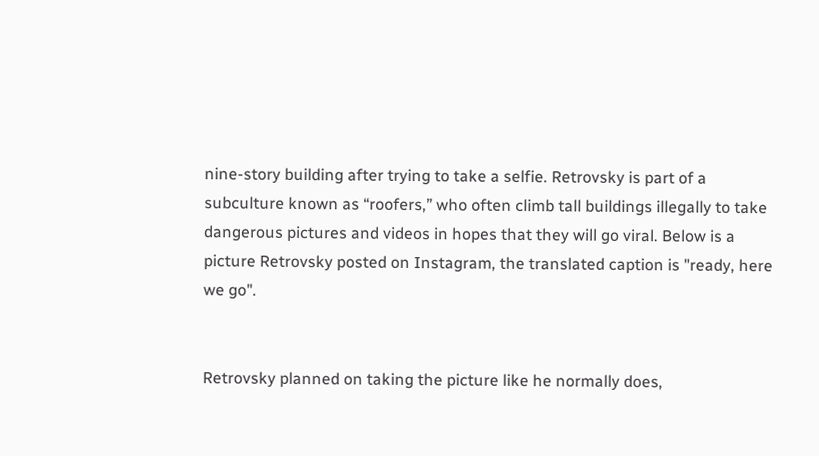nine-story building after trying to take a selfie. Retrovsky is part of a subculture known as “roofers,” who often climb tall buildings illegally to take dangerous pictures and videos in hopes that they will go viral. Below is a picture Retrovsky posted on Instagram, the translated caption is "ready, here we go".


Retrovsky planned on taking the picture like he normally does,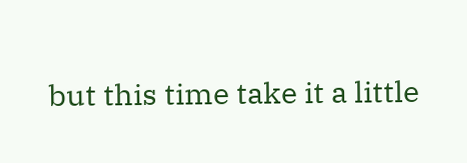but this time take it a little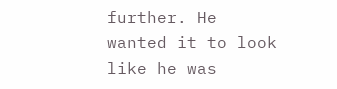further. He wanted it to look like he was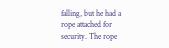falling, but he had a rope attached for security. The rope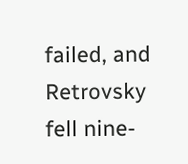failed, and Retrovsky fell nine-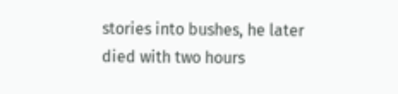stories into bushes, he later died with two hours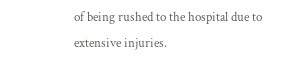of being rushed to the hospital due to extensive injuries.